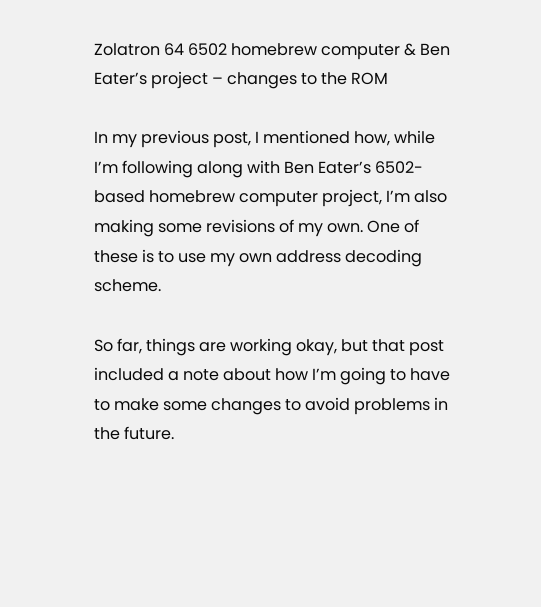Zolatron 64 6502 homebrew computer & Ben Eater’s project – changes to the ROM

In my previous post, I mentioned how, while I’m following along with Ben Eater’s 6502-based homebrew computer project, I’m also making some revisions of my own. One of these is to use my own address decoding scheme.

So far, things are working okay, but that post included a note about how I’m going to have to make some changes to avoid problems in the future.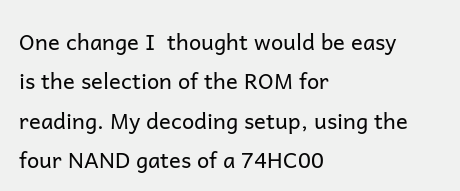One change I  thought would be easy is the selection of the ROM for reading. My decoding setup, using the four NAND gates of a 74HC00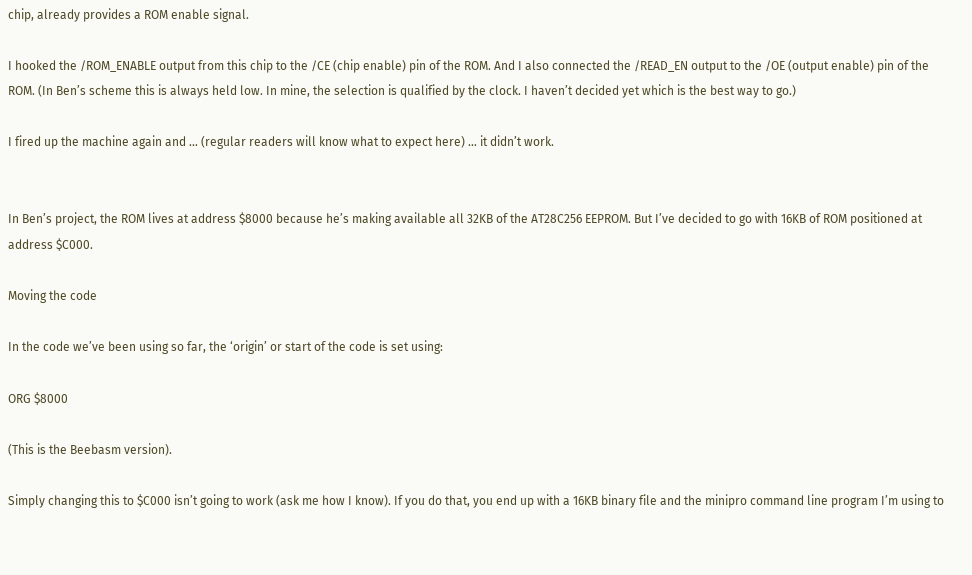chip, already provides a ROM enable signal.

I hooked the /ROM_ENABLE output from this chip to the /CE (chip enable) pin of the ROM. And I also connected the /READ_EN output to the /OE (output enable) pin of the ROM. (In Ben’s scheme this is always held low. In mine, the selection is qualified by the clock. I haven’t decided yet which is the best way to go.)

I fired up the machine again and … (regular readers will know what to expect here) … it didn’t work.


In Ben’s project, the ROM lives at address $8000 because he’s making available all 32KB of the AT28C256 EEPROM. But I’ve decided to go with 16KB of ROM positioned at address $C000.

Moving the code

In the code we’ve been using so far, the ‘origin’ or start of the code is set using:

ORG $8000

(This is the Beebasm version).

Simply changing this to $C000 isn’t going to work (ask me how I know). If you do that, you end up with a 16KB binary file and the minipro command line program I’m using to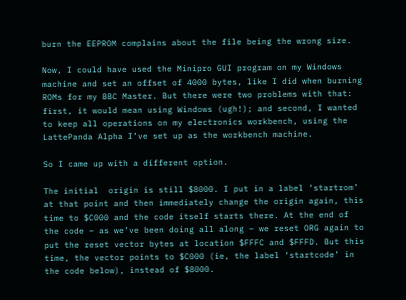burn the EEPROM complains about the file being the wrong size.

Now, I could have used the Minipro GUI program on my Windows machine and set an offset of 4000 bytes, like I did when burning ROMs for my BBC Master. But there were two problems with that: first, it would mean using Windows (ugh!); and second, I wanted to keep all operations on my electronics workbench, using the LattePanda Alpha I’ve set up as the workbench machine.

So I came up with a different option.

The initial  origin is still $8000. I put in a label ‘startrom’ at that point and then immediately change the origin again, this time to $C000 and the code itself starts there. At the end of the code – as we’ve been doing all along – we reset ORG again to put the reset vector bytes at location $FFFC and $FFFD. But this time, the vector points to $C000 (ie, the label ‘startcode’ in the code below), instead of $8000.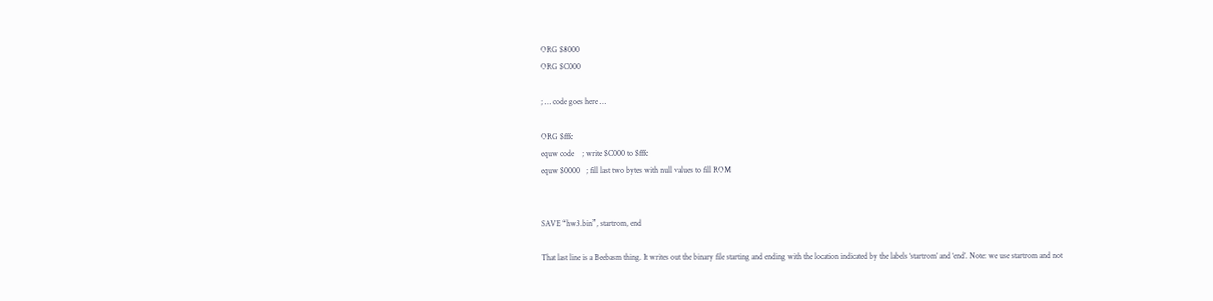ORG $8000
ORG $C000

; … code goes here …

ORG $fffc
equw code    ; write $C000 to $fffc
equw $0000   ; fill last two bytes with null values to fill ROM


SAVE “hw3.bin”, startrom, end

That last line is a Beebasm thing. It writes out the binary file starting and ending with the location indicated by the labels ‘startrom’ and ‘end’. Note: we use startrom and not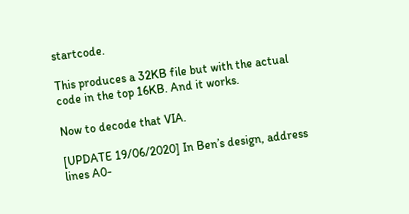startcode.

This produces a 32KB file but with the actual code in the top 16KB. And it works.

Now to decode that VIA.

[UPDATE 19/06/2020] In Ben’s design, address lines A0-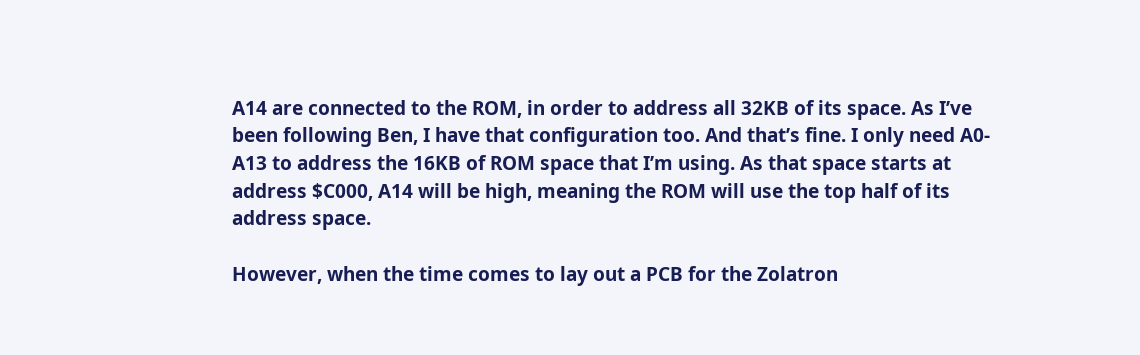A14 are connected to the ROM, in order to address all 32KB of its space. As I’ve been following Ben, I have that configuration too. And that’s fine. I only need A0-A13 to address the 16KB of ROM space that I’m using. As that space starts at address $C000, A14 will be high, meaning the ROM will use the top half of its address space.

However, when the time comes to lay out a PCB for the Zolatron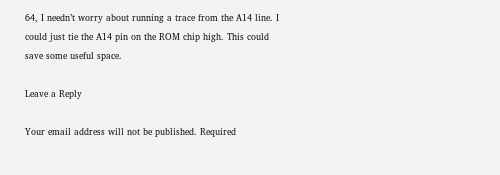64, I needn’t worry about running a trace from the A14 line. I could just tie the A14 pin on the ROM chip high. This could save some useful space.

Leave a Reply

Your email address will not be published. Required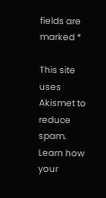fields are marked *

This site uses Akismet to reduce spam. Learn how your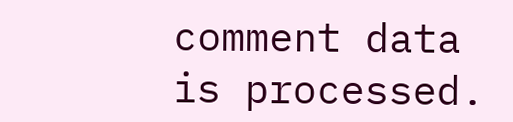comment data is processed.